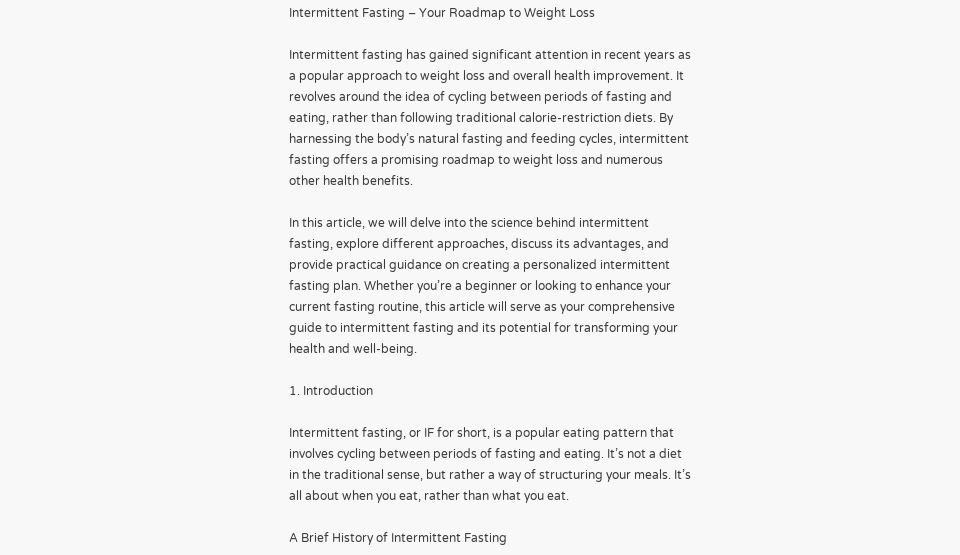Intermittent Fasting – Your Roadmap to Weight Loss

Intermittent fasting has gained significant attention in recent years as a popular approach to weight loss and overall health improvement. It revolves around the idea of cycling between periods of fasting and eating, rather than following traditional calorie-restriction diets. By harnessing the body’s natural fasting and feeding cycles, intermittent fasting offers a promising roadmap to weight loss and numerous other health benefits.

In this article, we will delve into the science behind intermittent fasting, explore different approaches, discuss its advantages, and provide practical guidance on creating a personalized intermittent fasting plan. Whether you’re a beginner or looking to enhance your current fasting routine, this article will serve as your comprehensive guide to intermittent fasting and its potential for transforming your health and well-being.

1. Introduction

Intermittent fasting, or IF for short, is a popular eating pattern that involves cycling between periods of fasting and eating. It’s not a diet in the traditional sense, but rather a way of structuring your meals. It’s all about when you eat, rather than what you eat.

A Brief History of Intermittent Fasting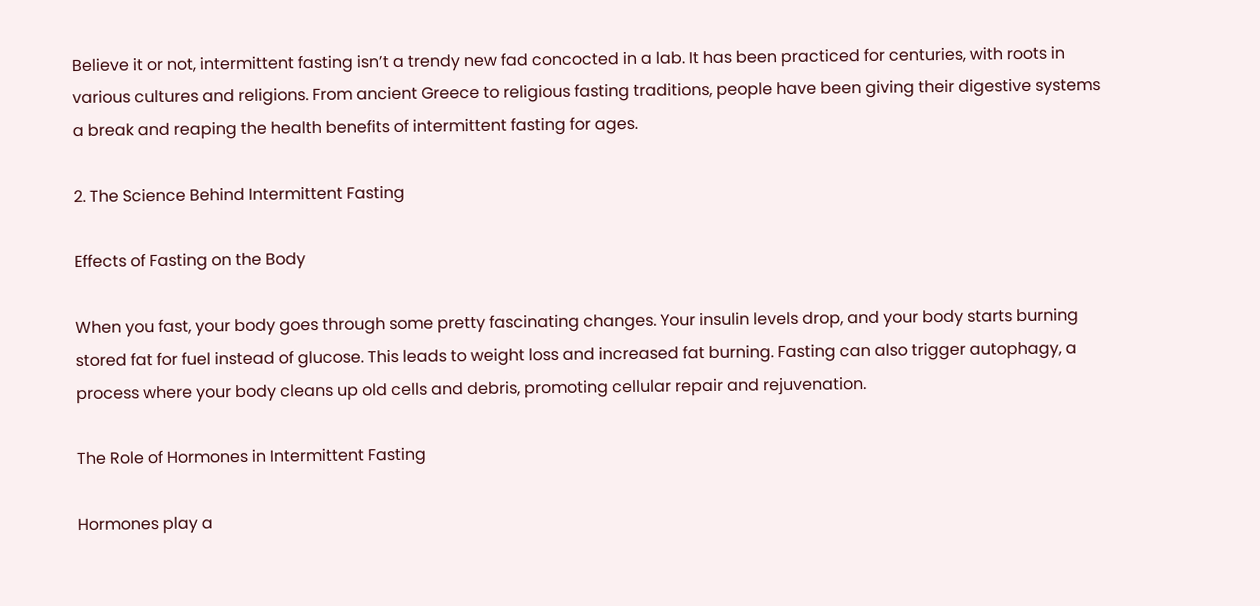Believe it or not, intermittent fasting isn’t a trendy new fad concocted in a lab. It has been practiced for centuries, with roots in various cultures and religions. From ancient Greece to religious fasting traditions, people have been giving their digestive systems a break and reaping the health benefits of intermittent fasting for ages.

2. The Science Behind Intermittent Fasting

Effects of Fasting on the Body

When you fast, your body goes through some pretty fascinating changes. Your insulin levels drop, and your body starts burning stored fat for fuel instead of glucose. This leads to weight loss and increased fat burning. Fasting can also trigger autophagy, a process where your body cleans up old cells and debris, promoting cellular repair and rejuvenation.

The Role of Hormones in Intermittent Fasting

Hormones play a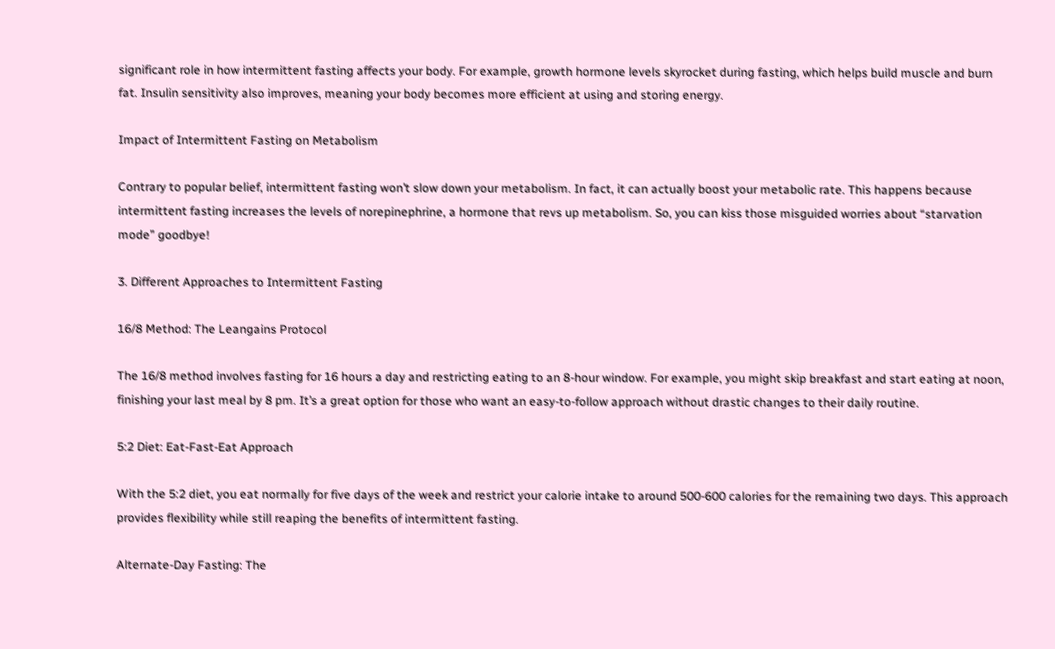significant role in how intermittent fasting affects your body. For example, growth hormone levels skyrocket during fasting, which helps build muscle and burn fat. Insulin sensitivity also improves, meaning your body becomes more efficient at using and storing energy.

Impact of Intermittent Fasting on Metabolism

Contrary to popular belief, intermittent fasting won’t slow down your metabolism. In fact, it can actually boost your metabolic rate. This happens because intermittent fasting increases the levels of norepinephrine, a hormone that revs up metabolism. So, you can kiss those misguided worries about “starvation mode” goodbye!

3. Different Approaches to Intermittent Fasting

16/8 Method: The Leangains Protocol

The 16/8 method involves fasting for 16 hours a day and restricting eating to an 8-hour window. For example, you might skip breakfast and start eating at noon, finishing your last meal by 8 pm. It’s a great option for those who want an easy-to-follow approach without drastic changes to their daily routine.

5:2 Diet: Eat-Fast-Eat Approach

With the 5:2 diet, you eat normally for five days of the week and restrict your calorie intake to around 500-600 calories for the remaining two days. This approach provides flexibility while still reaping the benefits of intermittent fasting.

Alternate-Day Fasting: The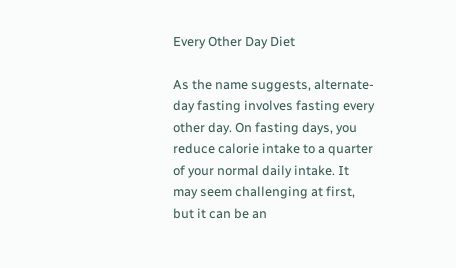Every Other Day Diet

As the name suggests, alternate-day fasting involves fasting every other day. On fasting days, you reduce calorie intake to a quarter of your normal daily intake. It may seem challenging at first, but it can be an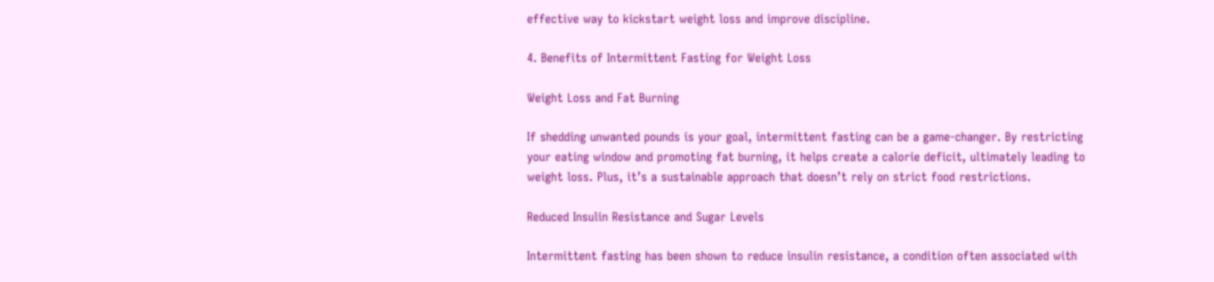effective way to kickstart weight loss and improve discipline.

4. Benefits of Intermittent Fasting for Weight Loss

Weight Loss and Fat Burning

If shedding unwanted pounds is your goal, intermittent fasting can be a game-changer. By restricting your eating window and promoting fat burning, it helps create a calorie deficit, ultimately leading to weight loss. Plus, it’s a sustainable approach that doesn’t rely on strict food restrictions.

Reduced Insulin Resistance and Sugar Levels

Intermittent fasting has been shown to reduce insulin resistance, a condition often associated with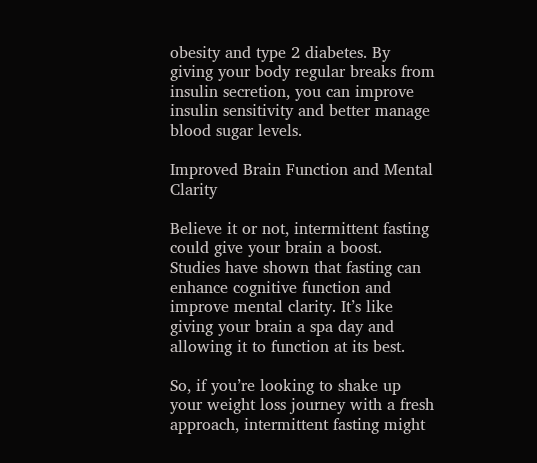obesity and type 2 diabetes. By giving your body regular breaks from insulin secretion, you can improve insulin sensitivity and better manage blood sugar levels.

Improved Brain Function and Mental Clarity

Believe it or not, intermittent fasting could give your brain a boost. Studies have shown that fasting can enhance cognitive function and improve mental clarity. It’s like giving your brain a spa day and allowing it to function at its best.

So, if you’re looking to shake up your weight loss journey with a fresh approach, intermittent fasting might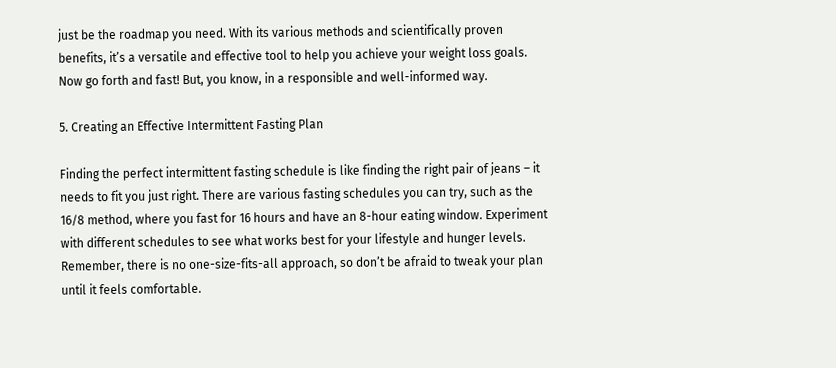just be the roadmap you need. With its various methods and scientifically proven benefits, it’s a versatile and effective tool to help you achieve your weight loss goals. Now go forth and fast! But, you know, in a responsible and well-informed way.

5. Creating an Effective Intermittent Fasting Plan

Finding the perfect intermittent fasting schedule is like finding the right pair of jeans – it needs to fit you just right. There are various fasting schedules you can try, such as the 16/8 method, where you fast for 16 hours and have an 8-hour eating window. Experiment with different schedules to see what works best for your lifestyle and hunger levels. Remember, there is no one-size-fits-all approach, so don’t be afraid to tweak your plan until it feels comfortable.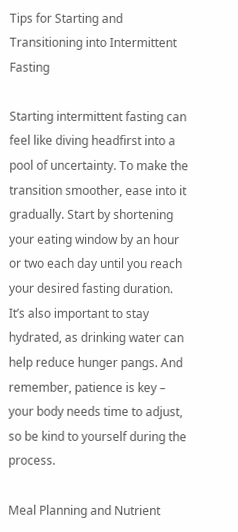Tips for Starting and Transitioning into Intermittent Fasting

Starting intermittent fasting can feel like diving headfirst into a pool of uncertainty. To make the transition smoother, ease into it gradually. Start by shortening your eating window by an hour or two each day until you reach your desired fasting duration. It’s also important to stay hydrated, as drinking water can help reduce hunger pangs. And remember, patience is key – your body needs time to adjust, so be kind to yourself during the process.

Meal Planning and Nutrient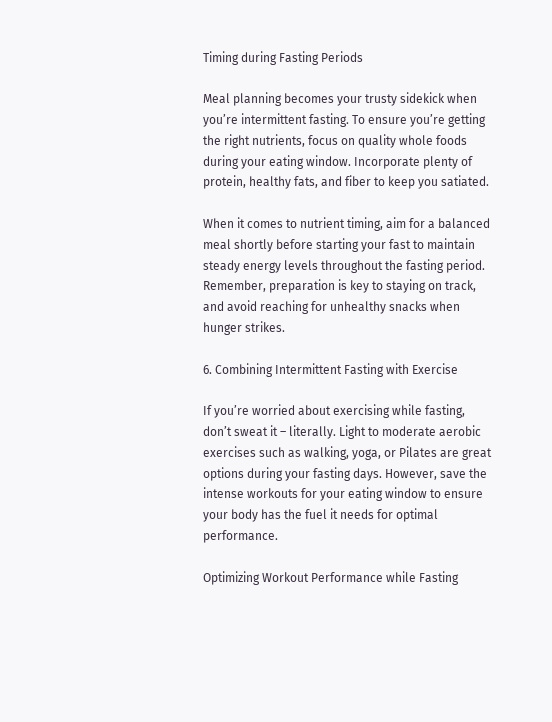Timing during Fasting Periods

Meal planning becomes your trusty sidekick when you’re intermittent fasting. To ensure you’re getting the right nutrients, focus on quality whole foods during your eating window. Incorporate plenty of protein, healthy fats, and fiber to keep you satiated.

When it comes to nutrient timing, aim for a balanced meal shortly before starting your fast to maintain steady energy levels throughout the fasting period. Remember, preparation is key to staying on track, and avoid reaching for unhealthy snacks when hunger strikes.

6. Combining Intermittent Fasting with Exercise

If you’re worried about exercising while fasting, don’t sweat it – literally. Light to moderate aerobic exercises such as walking, yoga, or Pilates are great options during your fasting days. However, save the intense workouts for your eating window to ensure your body has the fuel it needs for optimal performance.

Optimizing Workout Performance while Fasting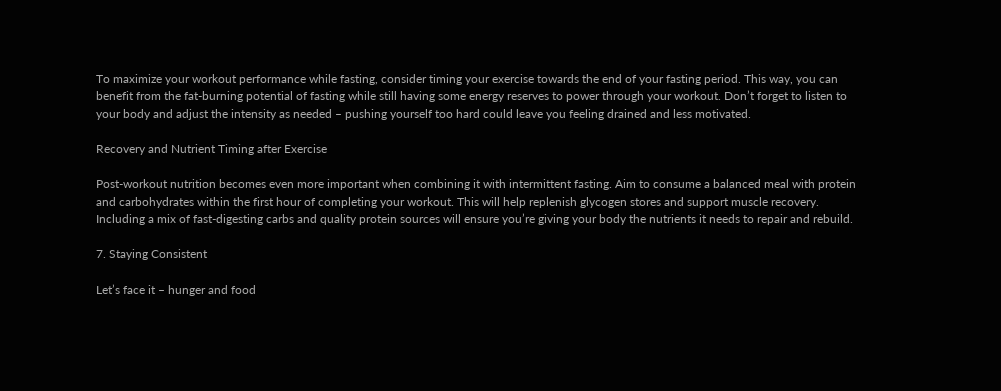To maximize your workout performance while fasting, consider timing your exercise towards the end of your fasting period. This way, you can benefit from the fat-burning potential of fasting while still having some energy reserves to power through your workout. Don’t forget to listen to your body and adjust the intensity as needed – pushing yourself too hard could leave you feeling drained and less motivated.

Recovery and Nutrient Timing after Exercise

Post-workout nutrition becomes even more important when combining it with intermittent fasting. Aim to consume a balanced meal with protein and carbohydrates within the first hour of completing your workout. This will help replenish glycogen stores and support muscle recovery. Including a mix of fast-digesting carbs and quality protein sources will ensure you’re giving your body the nutrients it needs to repair and rebuild.

7. Staying Consistent

Let’s face it – hunger and food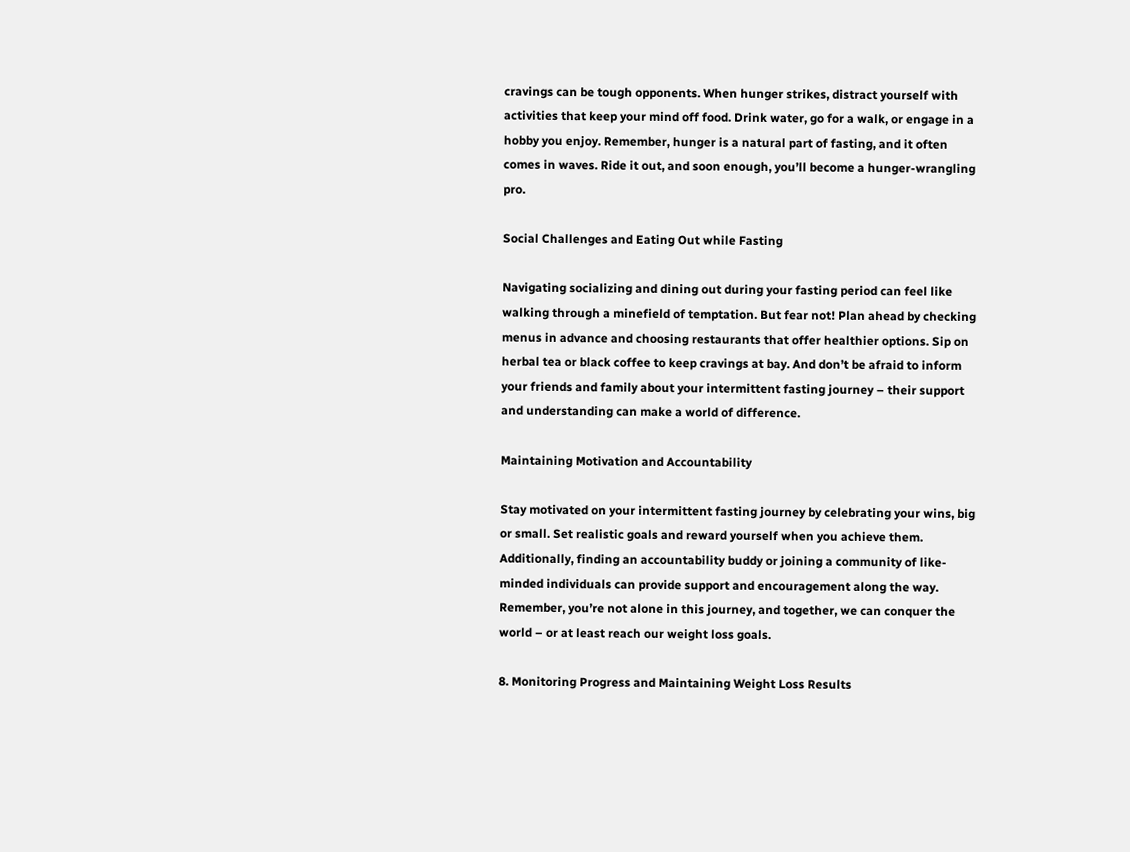cravings can be tough opponents. When hunger strikes, distract yourself with activities that keep your mind off food. Drink water, go for a walk, or engage in a hobby you enjoy. Remember, hunger is a natural part of fasting, and it often comes in waves. Ride it out, and soon enough, you’ll become a hunger-wrangling pro.

Social Challenges and Eating Out while Fasting

Navigating socializing and dining out during your fasting period can feel like walking through a minefield of temptation. But fear not! Plan ahead by checking menus in advance and choosing restaurants that offer healthier options. Sip on herbal tea or black coffee to keep cravings at bay. And don’t be afraid to inform your friends and family about your intermittent fasting journey – their support and understanding can make a world of difference.

Maintaining Motivation and Accountability

Stay motivated on your intermittent fasting journey by celebrating your wins, big or small. Set realistic goals and reward yourself when you achieve them. Additionally, finding an accountability buddy or joining a community of like-minded individuals can provide support and encouragement along the way. Remember, you’re not alone in this journey, and together, we can conquer the world – or at least reach our weight loss goals.

8. Monitoring Progress and Maintaining Weight Loss Results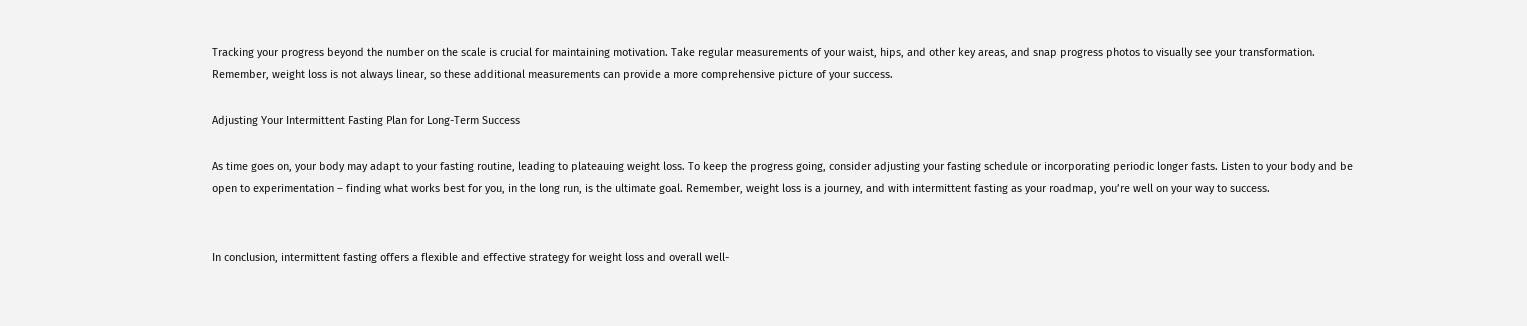Tracking your progress beyond the number on the scale is crucial for maintaining motivation. Take regular measurements of your waist, hips, and other key areas, and snap progress photos to visually see your transformation. Remember, weight loss is not always linear, so these additional measurements can provide a more comprehensive picture of your success.

Adjusting Your Intermittent Fasting Plan for Long-Term Success

As time goes on, your body may adapt to your fasting routine, leading to plateauing weight loss. To keep the progress going, consider adjusting your fasting schedule or incorporating periodic longer fasts. Listen to your body and be open to experimentation – finding what works best for you, in the long run, is the ultimate goal. Remember, weight loss is a journey, and with intermittent fasting as your roadmap, you’re well on your way to success.


In conclusion, intermittent fasting offers a flexible and effective strategy for weight loss and overall well-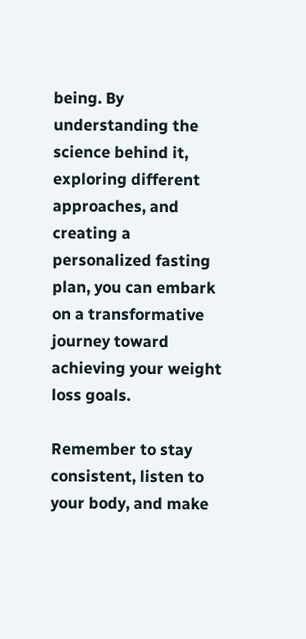being. By understanding the science behind it, exploring different approaches, and creating a personalized fasting plan, you can embark on a transformative journey toward achieving your weight loss goals.

Remember to stay consistent, listen to your body, and make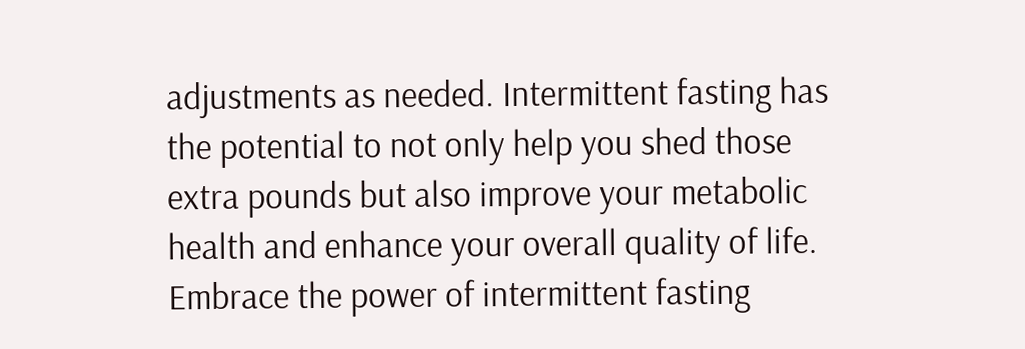adjustments as needed. Intermittent fasting has the potential to not only help you shed those extra pounds but also improve your metabolic health and enhance your overall quality of life. Embrace the power of intermittent fasting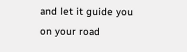and let it guide you on your road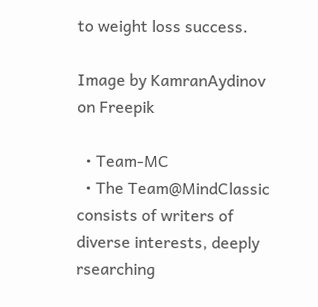to weight loss success.

Image by KamranAydinov on Freepik

  • Team-MC
  • The Team@MindClassic consists of writers of diverse interests, deeply rsearching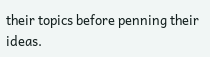their topics before penning their ideas.